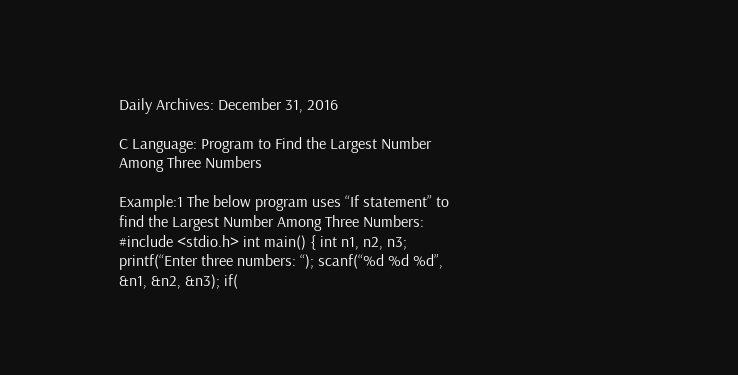Daily Archives: December 31, 2016

C Language: Program to Find the Largest Number Among Three Numbers

Example:1 The below program uses “If statement” to find the Largest Number Among Three Numbers: #include <stdio.h> int main() { int n1, n2, n3; printf(“Enter three numbers: “); scanf(“%d %d %d”, &n1, &n2, &n3); if(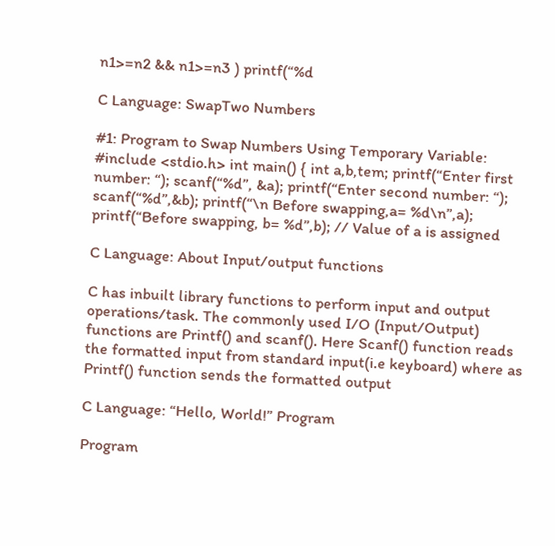n1>=n2 && n1>=n3 ) printf(“%d

C Language: SwapTwo Numbers

#1: Program to Swap Numbers Using Temporary Variable: #include <stdio.h> int main() { int a,b,tem; printf(“Enter first number: “); scanf(“%d”, &a); printf(“Enter second number: “); scanf(“%d”,&b); printf(“\n Before swapping,a= %d\n”,a); printf(“Before swapping, b= %d”,b); // Value of a is assigned

C Language: About Input/output functions

C has inbuilt library functions to perform input and output operations/task. The commonly used I/O (Input/Output) functions are Printf() and scanf(). Here Scanf() function reads the formatted input from standard input(i.e keyboard) where as Printf() function sends the formatted output

C Language: “Hello, World!” Program

Program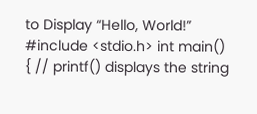to Display “Hello, World!” #include <stdio.h> int main() { // printf() displays the string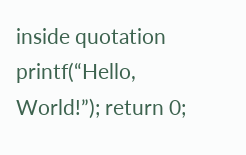inside quotation printf(“Hello, World!”); return 0;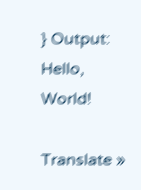} Output: Hello, World!

Translate »